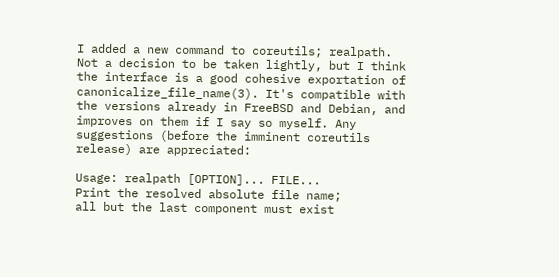I added a new command to coreutils; realpath.
Not a decision to be taken lightly, but I think the interface is a good cohesive exportation of canonicalize_file_name(3). It's compatible with the versions already in FreeBSD and Debian, and improves on them if I say so myself. Any suggestions (before the imminent coreutils release) are appreciated:

Usage: realpath [OPTION]... FILE...
Print the resolved absolute file name;
all but the last component must exist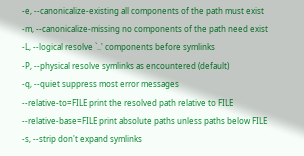-e, --canonicalize-existing all components of the path must exist
-m, --canonicalize-missing no components of the path need exist
-L, --logical resolve `..' components before symlinks
-P, --physical resolve symlinks as encountered (default)
-q, --quiet suppress most error messages
--relative-to=FILE print the resolved path relative to FILE
--relative-base=FILE print absolute paths unless paths below FILE
-s, --strip don't expand symlinks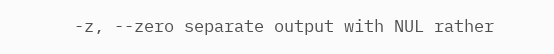-z, --zero separate output with NUL rather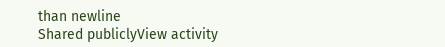than newline
Shared publiclyView activity